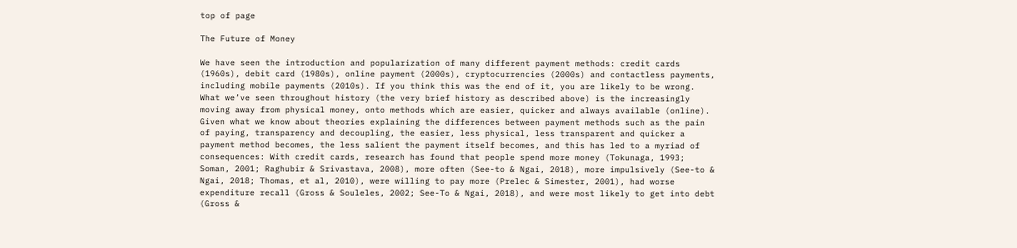top of page

The Future of Money

We have seen the introduction and popularization of many different payment methods: credit cards (1960s), debit card (1980s), online payment (2000s), cryptocurrencies (2000s) and contactless payments, including mobile payments (2010s). If you think this was the end of it, you are likely to be wrong. What we’ve seen throughout history (the very brief history as described above) is the increasingly moving away from physical money, onto methods which are easier, quicker and always available (online). Given what we know about theories explaining the differences between payment methods such as the pain of paying, transparency and decoupling, the easier, less physical, less transparent and quicker a payment method becomes, the less salient the payment itself becomes, and this has led to a myriad of consequences: With credit cards, research has found that people spend more money (Tokunaga, 1993; Soman, 2001; Raghubir & Srivastava, 2008), more often (See-to & Ngai, 2018), more impulsively (See-to & Ngai, 2018; Thomas, et al, 2010), were willing to pay more (Prelec & Simester, 2001), had worse expenditure recall (Gross & Souleles, 2002; See-To & Ngai, 2018), and were most likely to get into debt (Gross &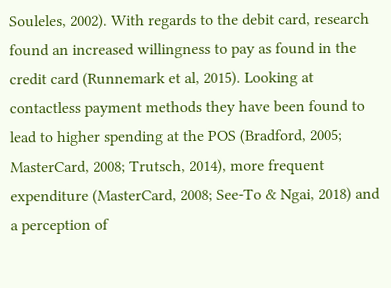Souleles, 2002). With regards to the debit card, research found an increased willingness to pay as found in the credit card (Runnemark et al, 2015). Looking at contactless payment methods they have been found to lead to higher spending at the POS (Bradford, 2005; MasterCard, 2008; Trutsch, 2014), more frequent expenditure (MasterCard, 2008; See-To & Ngai, 2018) and a perception of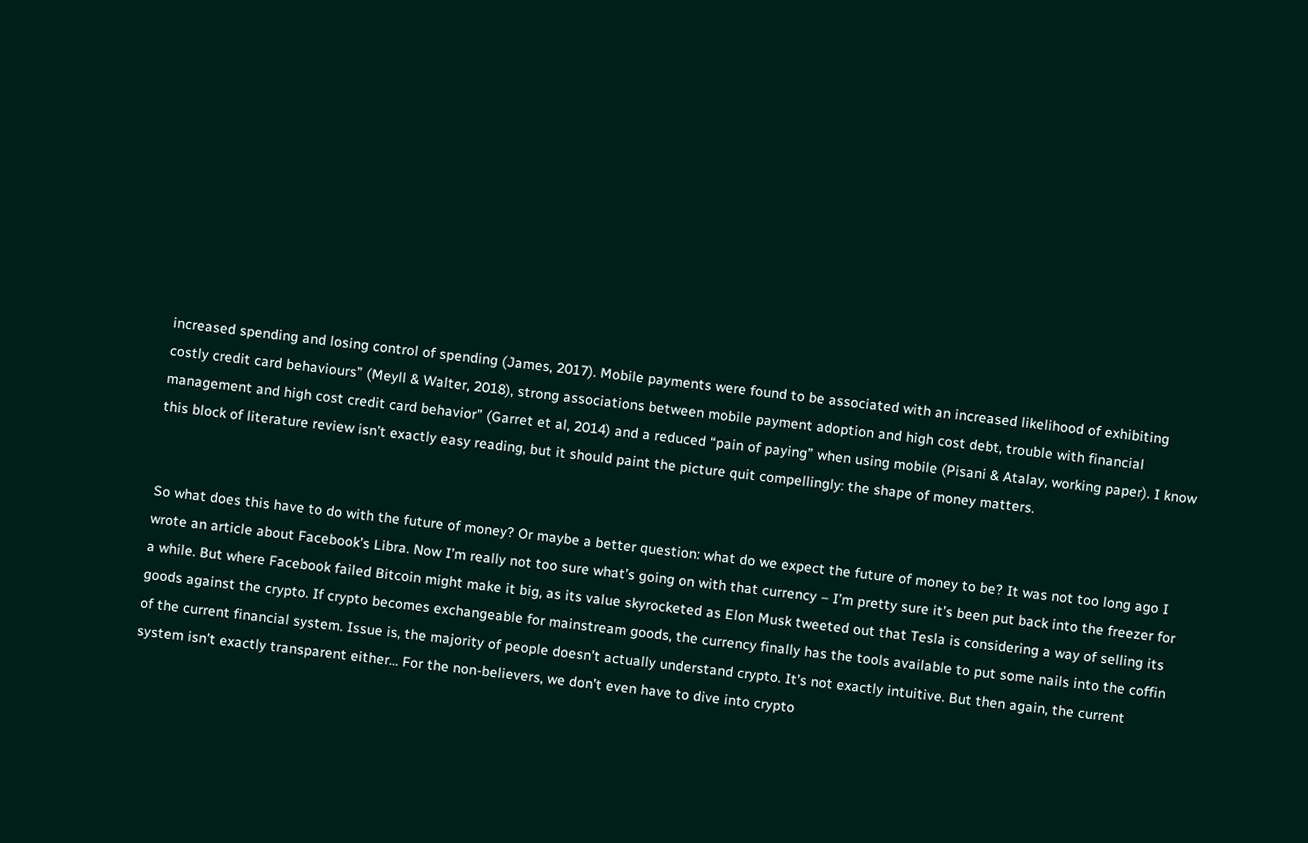increased spending and losing control of spending (James, 2017). Mobile payments were found to be associated with an increased likelihood of exhibiting costly credit card behaviours” (Meyll & Walter, 2018), strong associations between mobile payment adoption and high cost debt, trouble with financial management and high cost credit card behavior” (Garret et al, 2014) and a reduced “pain of paying” when using mobile (Pisani & Atalay, working paper). I know this block of literature review isn’t exactly easy reading, but it should paint the picture quit compellingly: the shape of money matters.


So what does this have to do with the future of money? Or maybe a better question: what do we expect the future of money to be? It was not too long ago I wrote an article about Facebook’s Libra. Now I’m really not too sure what’s going on with that currency – I’m pretty sure it’s been put back into the freezer for a while. But where Facebook failed Bitcoin might make it big, as its value skyrocketed as Elon Musk tweeted out that Tesla is considering a way of selling its goods against the crypto. If crypto becomes exchangeable for mainstream goods, the currency finally has the tools available to put some nails into the coffin of the current financial system. Issue is, the majority of people doesn’t actually understand crypto. It’s not exactly intuitive. But then again, the current system isn’t exactly transparent either… For the non-believers, we don’t even have to dive into crypto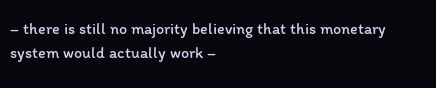– there is still no majority believing that this monetary system would actually work –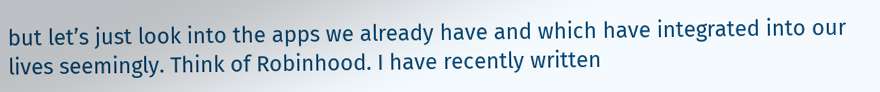but let’s just look into the apps we already have and which have integrated into our lives seemingly. Think of Robinhood. I have recently written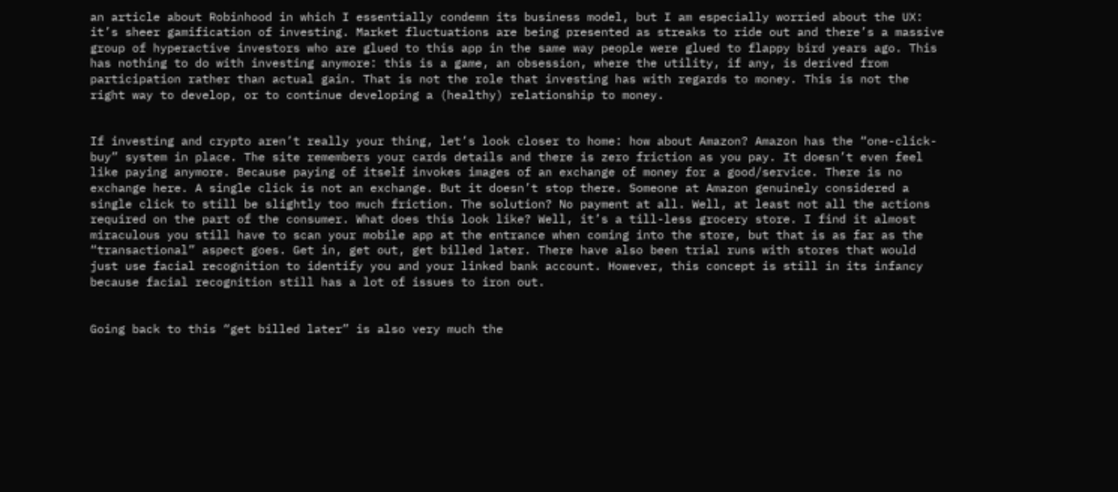an article about Robinhood in which I essentially condemn its business model, but I am especially worried about the UX: it’s sheer gamification of investing. Market fluctuations are being presented as streaks to ride out and there’s a massive group of hyperactive investors who are glued to this app in the same way people were glued to flappy bird years ago. This has nothing to do with investing anymore: this is a game, an obsession, where the utility, if any, is derived from participation rather than actual gain. That is not the role that investing has with regards to money. This is not the right way to develop, or to continue developing a (healthy) relationship to money.


If investing and crypto aren’t really your thing, let’s look closer to home: how about Amazon? Amazon has the “one-click-buy” system in place. The site remembers your cards details and there is zero friction as you pay. It doesn’t even feel like paying anymore. Because paying of itself invokes images of an exchange of money for a good/service. There is no exchange here. A single click is not an exchange. But it doesn’t stop there. Someone at Amazon genuinely considered a single click to still be slightly too much friction. The solution? No payment at all. Well, at least not all the actions required on the part of the consumer. What does this look like? Well, it’s a till-less grocery store. I find it almost miraculous you still have to scan your mobile app at the entrance when coming into the store, but that is as far as the “transactional” aspect goes. Get in, get out, get billed later. There have also been trial runs with stores that would just use facial recognition to identify you and your linked bank account. However, this concept is still in its infancy because facial recognition still has a lot of issues to iron out.


Going back to this “get billed later” is also very much the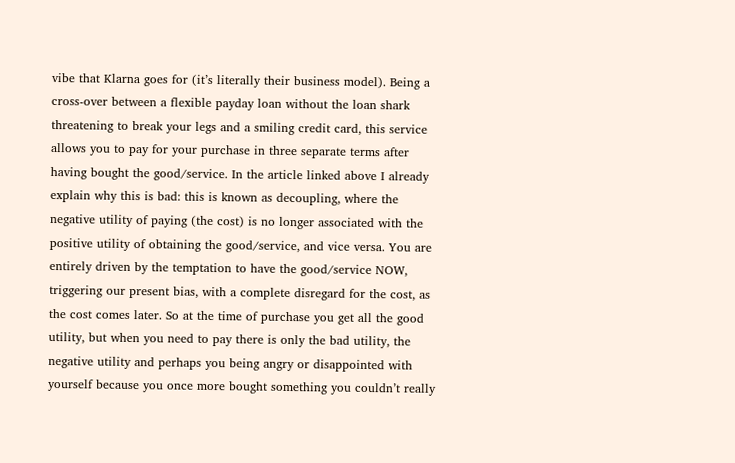vibe that Klarna goes for (it’s literally their business model). Being a cross-over between a flexible payday loan without the loan shark threatening to break your legs and a smiling credit card, this service allows you to pay for your purchase in three separate terms after having bought the good/service. In the article linked above I already explain why this is bad: this is known as decoupling, where the negative utility of paying (the cost) is no longer associated with the positive utility of obtaining the good/service, and vice versa. You are entirely driven by the temptation to have the good/service NOW, triggering our present bias, with a complete disregard for the cost, as the cost comes later. So at the time of purchase you get all the good utility, but when you need to pay there is only the bad utility, the negative utility and perhaps you being angry or disappointed with yourself because you once more bought something you couldn’t really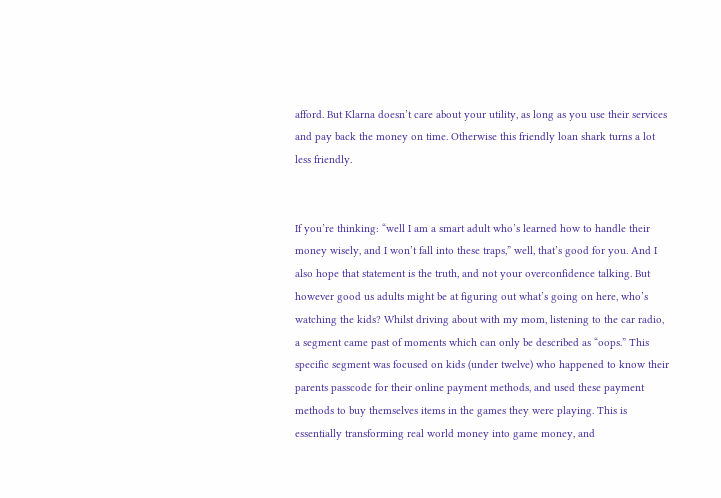afford. But Klarna doesn’t care about your utility, as long as you use their services and pay back the money on time. Otherwise this friendly loan shark turns a lot less friendly.


If you’re thinking: “well I am a smart adult who’s learned how to handle their money wisely, and I won’t fall into these traps,” well, that’s good for you. And I also hope that statement is the truth, and not your overconfidence talking. But however good us adults might be at figuring out what’s going on here, who’s watching the kids? Whilst driving about with my mom, listening to the car radio, a segment came past of moments which can only be described as “oops.” This specific segment was focused on kids (under twelve) who happened to know their parents passcode for their online payment methods, and used these payment methods to buy themselves items in the games they were playing. This is essentially transforming real world money into game money, and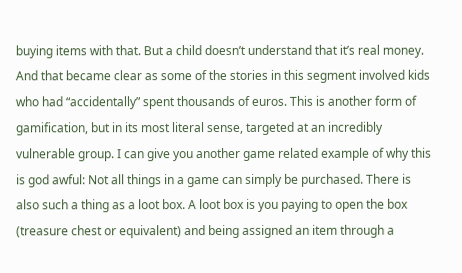buying items with that. But a child doesn’t understand that it’s real money. And that became clear as some of the stories in this segment involved kids who had “accidentally” spent thousands of euros. This is another form of gamification, but in its most literal sense, targeted at an incredibly vulnerable group. I can give you another game related example of why this is god awful: Not all things in a game can simply be purchased. There is also such a thing as a loot box. A loot box is you paying to open the box (treasure chest or equivalent) and being assigned an item through a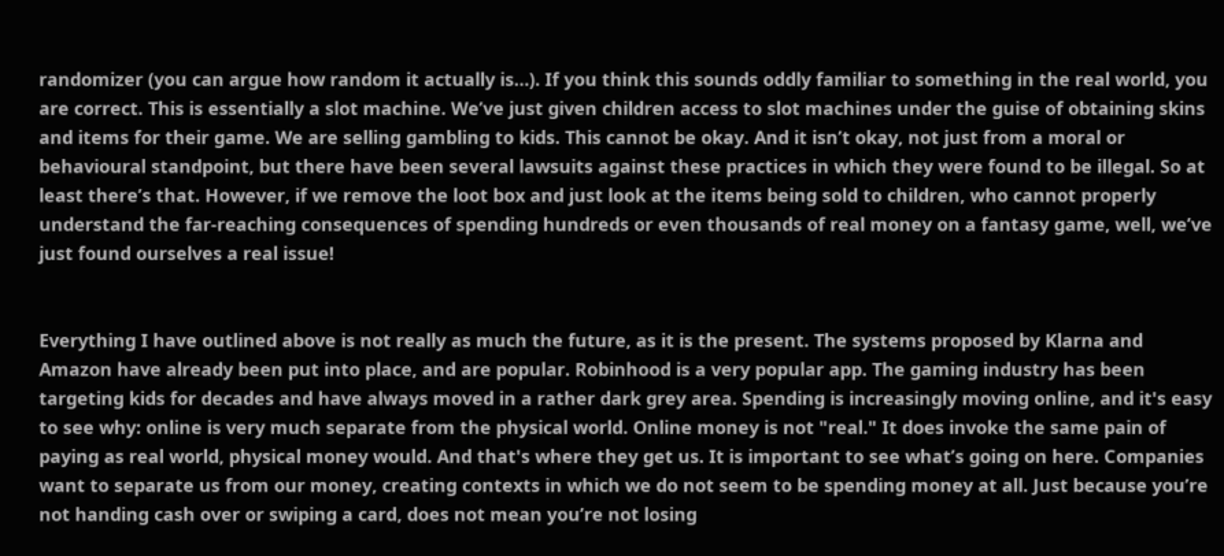randomizer (you can argue how random it actually is…). If you think this sounds oddly familiar to something in the real world, you are correct. This is essentially a slot machine. We’ve just given children access to slot machines under the guise of obtaining skins and items for their game. We are selling gambling to kids. This cannot be okay. And it isn’t okay, not just from a moral or behavioural standpoint, but there have been several lawsuits against these practices in which they were found to be illegal. So at least there’s that. However, if we remove the loot box and just look at the items being sold to children, who cannot properly understand the far-reaching consequences of spending hundreds or even thousands of real money on a fantasy game, well, we’ve just found ourselves a real issue!


Everything I have outlined above is not really as much the future, as it is the present. The systems proposed by Klarna and Amazon have already been put into place, and are popular. Robinhood is a very popular app. The gaming industry has been targeting kids for decades and have always moved in a rather dark grey area. Spending is increasingly moving online, and it's easy to see why: online is very much separate from the physical world. Online money is not "real." It does invoke the same pain of paying as real world, physical money would. And that's where they get us. It is important to see what’s going on here. Companies want to separate us from our money, creating contexts in which we do not seem to be spending money at all. Just because you’re not handing cash over or swiping a card, does not mean you’re not losing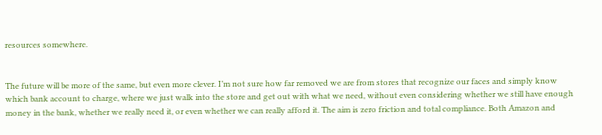resources somewhere.


The future will be more of the same, but even more clever. I’m not sure how far removed we are from stores that recognize our faces and simply know which bank account to charge, where we just walk into the store and get out with what we need, without even considering whether we still have enough money in the bank, whether we really need it, or even whether we can really afford it. The aim is zero friction and total compliance. Both Amazon and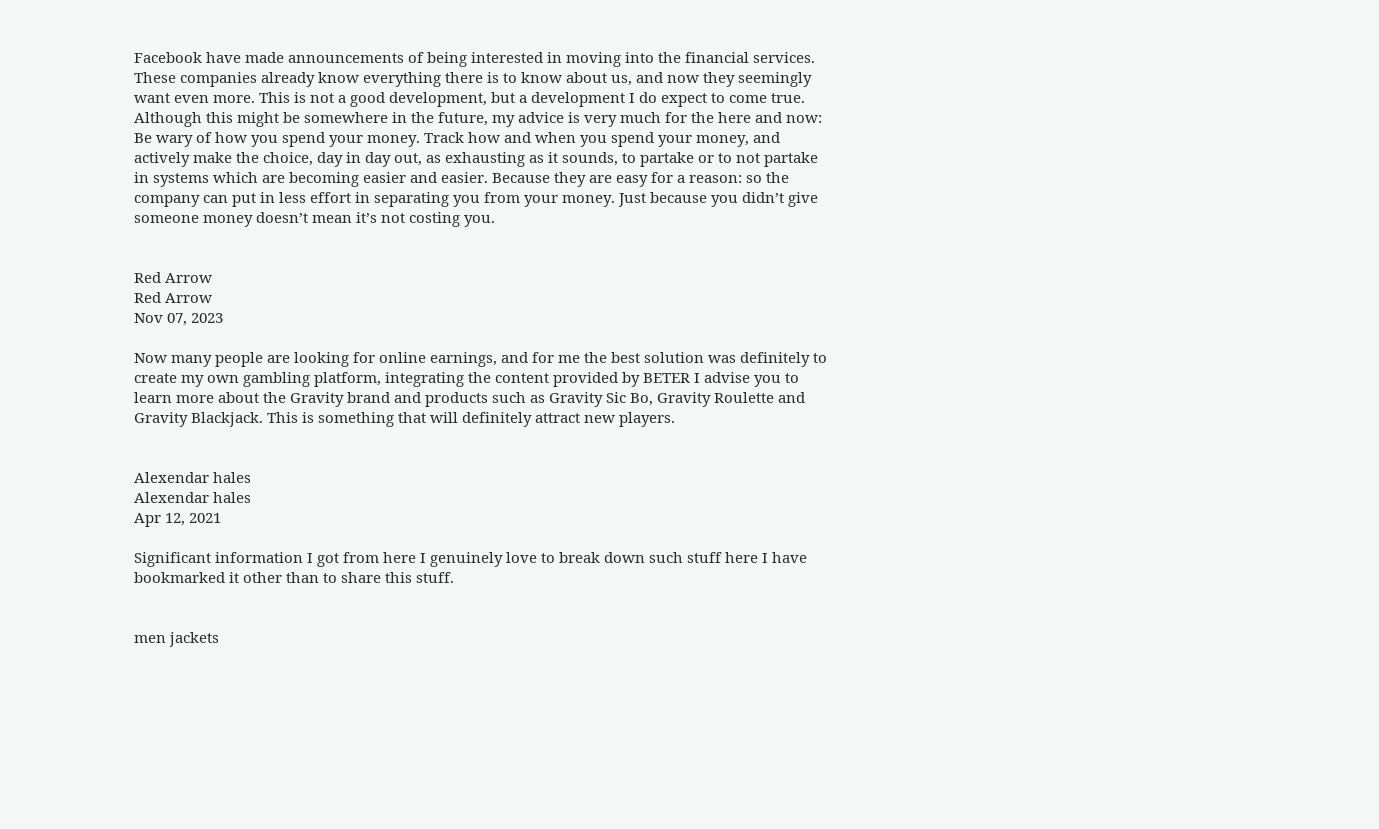Facebook have made announcements of being interested in moving into the financial services. These companies already know everything there is to know about us, and now they seemingly want even more. This is not a good development, but a development I do expect to come true. Although this might be somewhere in the future, my advice is very much for the here and now: Be wary of how you spend your money. Track how and when you spend your money, and actively make the choice, day in day out, as exhausting as it sounds, to partake or to not partake in systems which are becoming easier and easier. Because they are easy for a reason: so the company can put in less effort in separating you from your money. Just because you didn’t give someone money doesn’t mean it’s not costing you.


Red Arrow
Red Arrow
Nov 07, 2023

Now many people are looking for online earnings, and for me the best solution was definitely to create my own gambling platform, integrating the content provided by BETER I advise you to learn more about the Gravity brand and products such as Gravity Sic Bo, Gravity Roulette and Gravity Blackjack. This is something that will definitely attract new players.


Alexendar hales
Alexendar hales
Apr 12, 2021

Significant information I got from here I genuinely love to break down such stuff here I have bookmarked it other than to share this stuff.


men jackets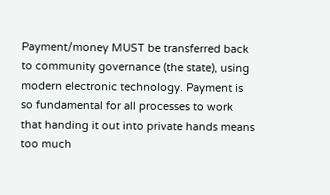Payment/money MUST be transferred back to community governance (the state), using modern electronic technology. Payment is so fundamental for all processes to work that handing it out into private hands means too much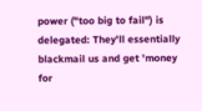power ("too big to fail") is delegated: They'll essentially blackmail us and get 'money for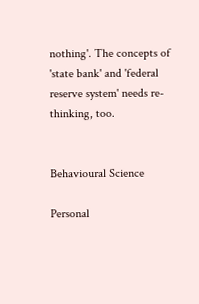nothing'. The concepts of 'state bank' and 'federal reserve system' needs re-thinking, too.


Behavioural Science

Personal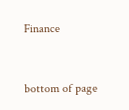Finance



bottom of page